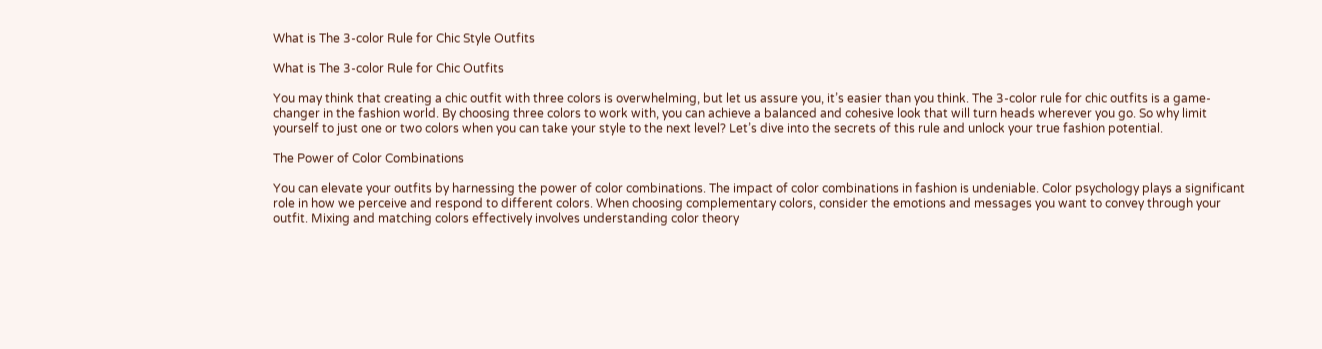What is The 3-color Rule for Chic Style Outfits

What is The 3-color Rule for Chic Outfits

You may think that creating a chic outfit with three colors is overwhelming, but let us assure you, it’s easier than you think. The 3-color rule for chic outfits is a game-changer in the fashion world. By choosing three colors to work with, you can achieve a balanced and cohesive look that will turn heads wherever you go. So why limit yourself to just one or two colors when you can take your style to the next level? Let’s dive into the secrets of this rule and unlock your true fashion potential.

The Power of Color Combinations

You can elevate your outfits by harnessing the power of color combinations. The impact of color combinations in fashion is undeniable. Color psychology plays a significant role in how we perceive and respond to different colors. When choosing complementary colors, consider the emotions and messages you want to convey through your outfit. Mixing and matching colors effectively involves understanding color theory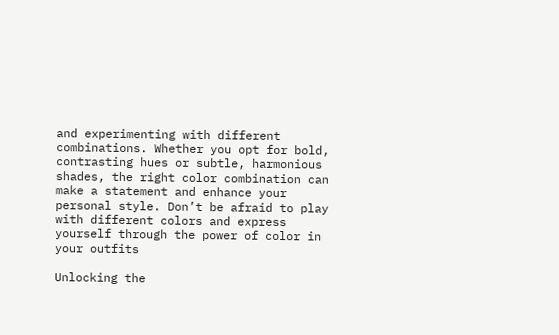and experimenting with different combinations. Whether you opt for bold, contrasting hues or subtle, harmonious shades, the right color combination can make a statement and enhance your personal style. Don’t be afraid to play with different colors and express yourself through the power of color in your outfits

Unlocking the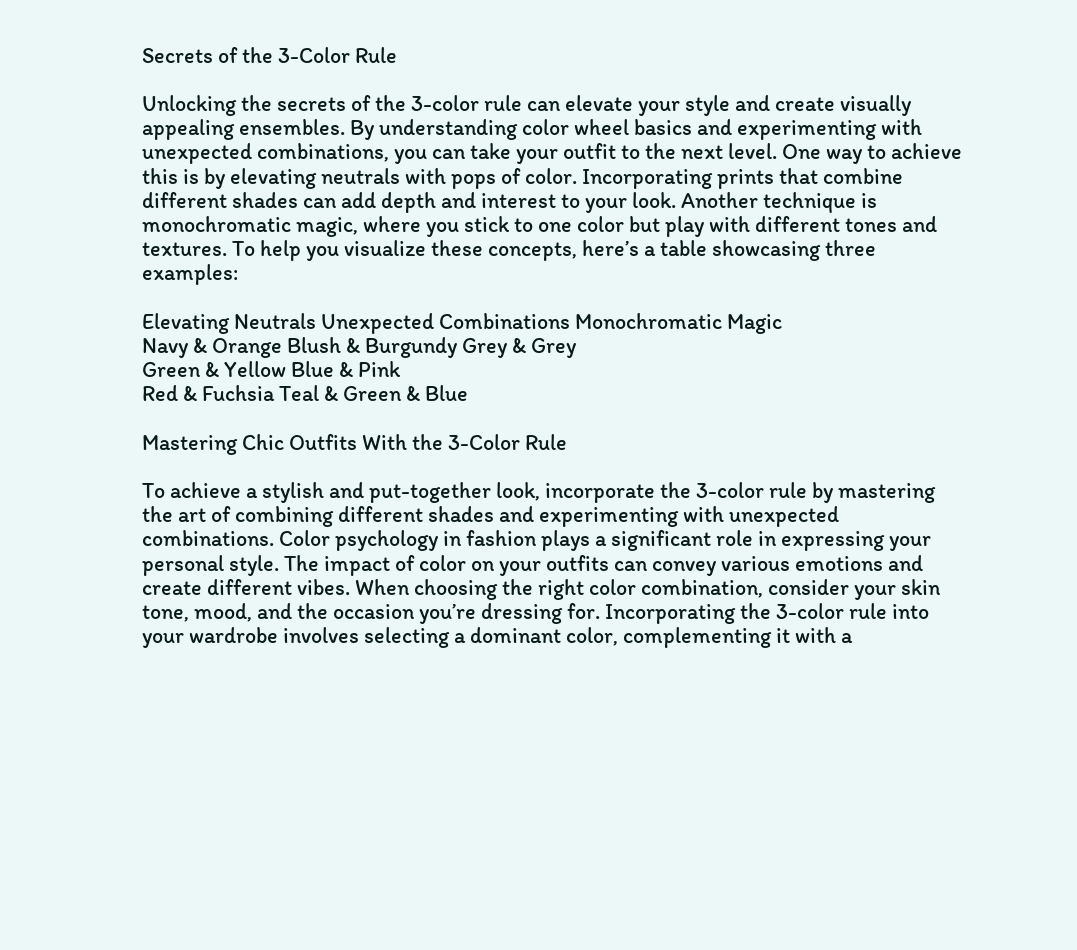Secrets of the 3-Color Rule

Unlocking the secrets of the 3-color rule can elevate your style and create visually appealing ensembles. By understanding color wheel basics and experimenting with unexpected combinations, you can take your outfit to the next level. One way to achieve this is by elevating neutrals with pops of color. Incorporating prints that combine different shades can add depth and interest to your look. Another technique is monochromatic magic, where you stick to one color but play with different tones and textures. To help you visualize these concepts, here’s a table showcasing three examples:

Elevating Neutrals Unexpected Combinations Monochromatic Magic
Navy & Orange Blush & Burgundy Grey & Grey
Green & Yellow Blue & Pink
Red & Fuchsia Teal & Green & Blue

Mastering Chic Outfits With the 3-Color Rule

To achieve a stylish and put-together look, incorporate the 3-color rule by mastering the art of combining different shades and experimenting with unexpected combinations. Color psychology in fashion plays a significant role in expressing your personal style. The impact of color on your outfits can convey various emotions and create different vibes. When choosing the right color combination, consider your skin tone, mood, and the occasion you’re dressing for. Incorporating the 3-color rule into your wardrobe involves selecting a dominant color, complementing it with a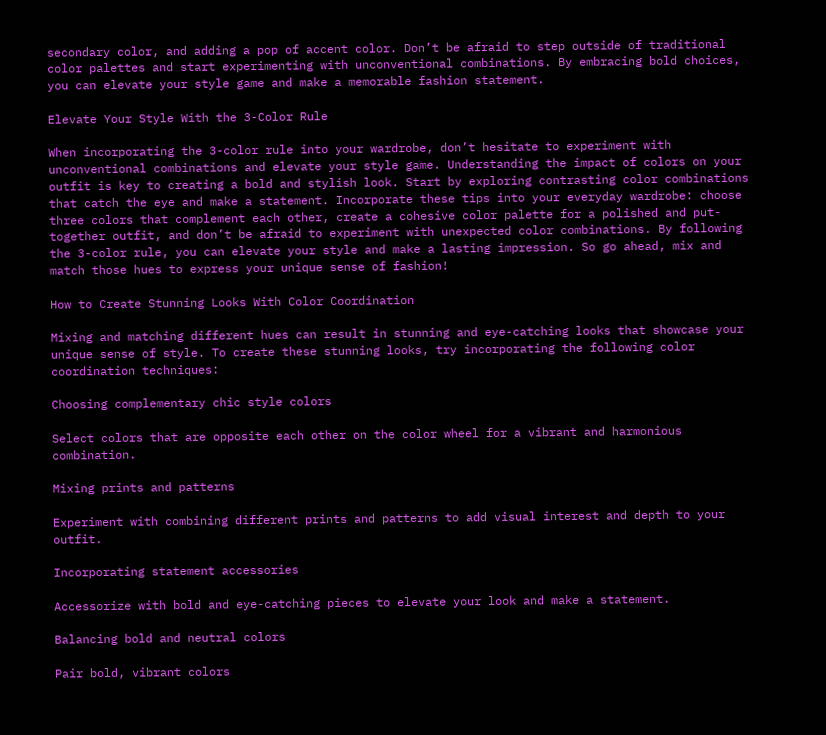secondary color, and adding a pop of accent color. Don’t be afraid to step outside of traditional color palettes and start experimenting with unconventional combinations. By embracing bold choices, you can elevate your style game and make a memorable fashion statement.

Elevate Your Style With the 3-Color Rule

When incorporating the 3-color rule into your wardrobe, don’t hesitate to experiment with unconventional combinations and elevate your style game. Understanding the impact of colors on your outfit is key to creating a bold and stylish look. Start by exploring contrasting color combinations that catch the eye and make a statement. Incorporate these tips into your everyday wardrobe: choose three colors that complement each other, create a cohesive color palette for a polished and put-together outfit, and don’t be afraid to experiment with unexpected color combinations. By following the 3-color rule, you can elevate your style and make a lasting impression. So go ahead, mix and match those hues to express your unique sense of fashion!

How to Create Stunning Looks With Color Coordination

Mixing and matching different hues can result in stunning and eye-catching looks that showcase your unique sense of style. To create these stunning looks, try incorporating the following color coordination techniques:

Choosing complementary chic style colors

Select colors that are opposite each other on the color wheel for a vibrant and harmonious combination.

Mixing prints and patterns

Experiment with combining different prints and patterns to add visual interest and depth to your outfit.

Incorporating statement accessories

Accessorize with bold and eye-catching pieces to elevate your look and make a statement.

Balancing bold and neutral colors

Pair bold, vibrant colors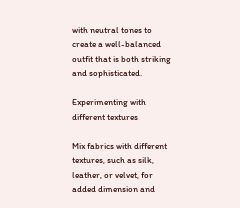with neutral tones to create a well-balanced outfit that is both striking and sophisticated.

Experimenting with different textures

Mix fabrics with different textures, such as silk, leather, or velvet, for added dimension and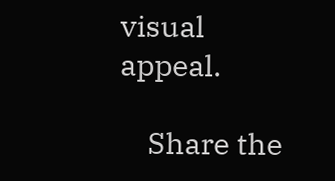visual appeal.

    Share the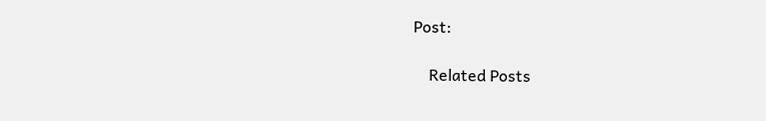Post:

    Related Posts